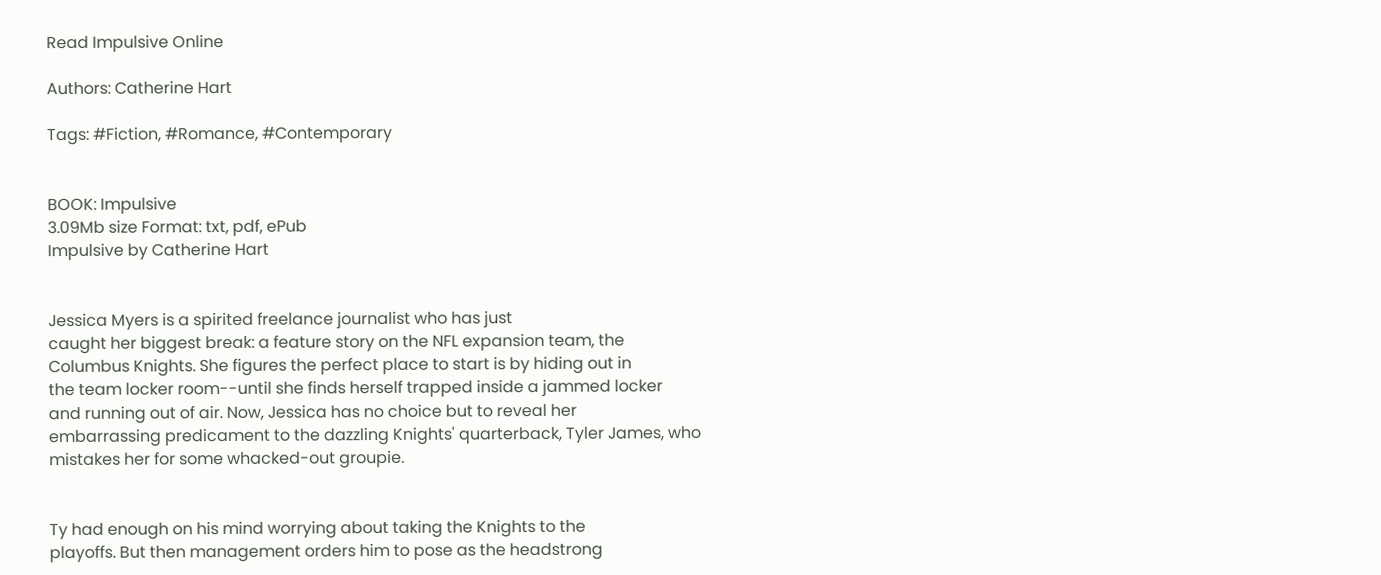Read Impulsive Online

Authors: Catherine Hart

Tags: #Fiction, #Romance, #Contemporary


BOOK: Impulsive
3.09Mb size Format: txt, pdf, ePub
Impulsive by Catherine Hart


Jessica Myers is a spirited freelance journalist who has just
caught her biggest break: a feature story on the NFL expansion team, the
Columbus Knights. She figures the perfect place to start is by hiding out in
the team locker room--until she finds herself trapped inside a jammed locker
and running out of air. Now, Jessica has no choice but to reveal her
embarrassing predicament to the dazzling Knights' quarterback, Tyler James, who
mistakes her for some whacked-out groupie.


Ty had enough on his mind worrying about taking the Knights to the
playoffs. But then management orders him to pose as the headstrong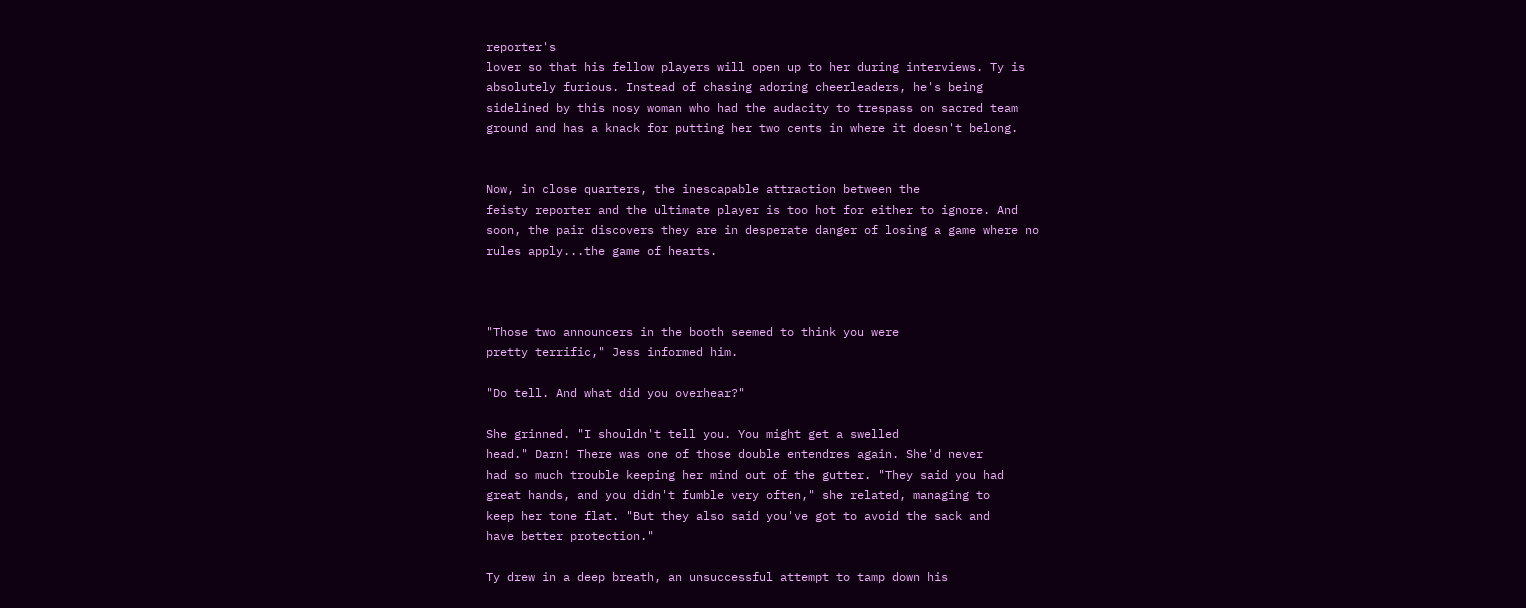reporter's
lover so that his fellow players will open up to her during interviews. Ty is
absolutely furious. Instead of chasing adoring cheerleaders, he's being
sidelined by this nosy woman who had the audacity to trespass on sacred team
ground and has a knack for putting her two cents in where it doesn't belong.


Now, in close quarters, the inescapable attraction between the
feisty reporter and the ultimate player is too hot for either to ignore. And
soon, the pair discovers they are in desperate danger of losing a game where no
rules apply...the game of hearts.



"Those two announcers in the booth seemed to think you were
pretty terrific," Jess informed him.

"Do tell. And what did you overhear?"

She grinned. "I shouldn't tell you. You might get a swelled
head." Darn! There was one of those double entendres again. She'd never
had so much trouble keeping her mind out of the gutter. "They said you had
great hands, and you didn't fumble very often," she related, managing to
keep her tone flat. "But they also said you've got to avoid the sack and
have better protection."

Ty drew in a deep breath, an unsuccessful attempt to tamp down his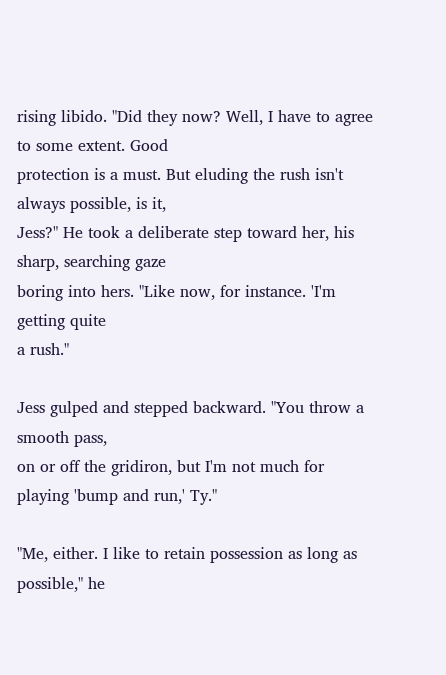rising libido. "Did they now? Well, I have to agree to some extent. Good
protection is a must. But eluding the rush isn't always possible, is it,
Jess?" He took a deliberate step toward her, his sharp, searching gaze
boring into hers. "Like now, for instance. 'I'm getting quite
a rush."

Jess gulped and stepped backward. "You throw a smooth pass,
on or off the gridiron, but I'm not much for playing 'bump and run,' Ty."

"Me, either. I like to retain possession as long as
possible," he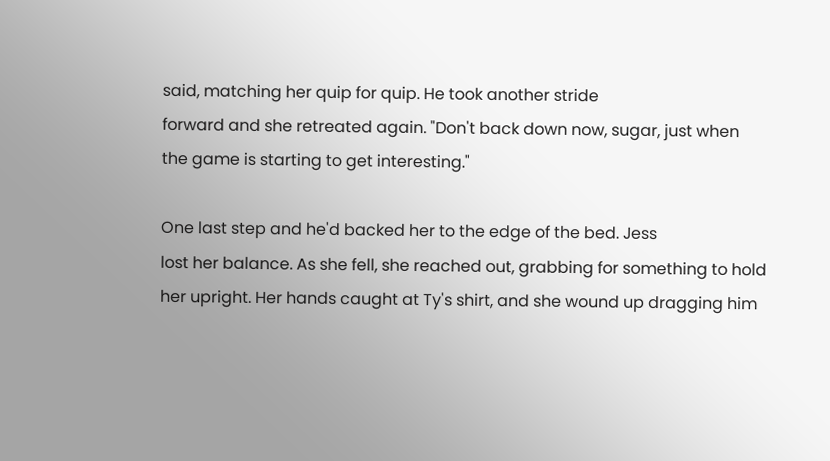said, matching her quip for quip. He took another stride
forward and she retreated again. "Don't back down now, sugar, just when
the game is starting to get interesting."

One last step and he'd backed her to the edge of the bed. Jess
lost her balance. As she fell, she reached out, grabbing for something to hold
her upright. Her hands caught at Ty's shirt, and she wound up dragging him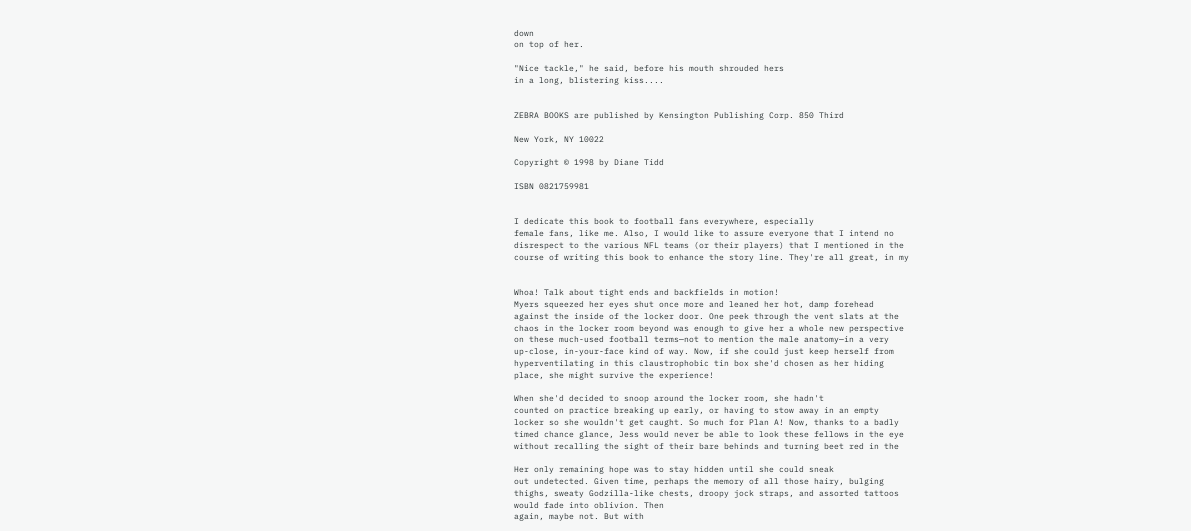down
on top of her.

"Nice tackle," he said, before his mouth shrouded hers
in a long, blistering kiss....


ZEBRA BOOKS are published by Kensington Publishing Corp. 850 Third

New York, NY 10022

Copyright © 1998 by Diane Tidd

ISBN 0821759981


I dedicate this book to football fans everywhere, especially
female fans, like me. Also, I would like to assure everyone that I intend no
disrespect to the various NFL teams (or their players) that I mentioned in the
course of writing this book to enhance the story line. They're all great, in my


Whoa! Talk about tight ends and backfields in motion!
Myers squeezed her eyes shut once more and leaned her hot, damp forehead
against the inside of the locker door. One peek through the vent slats at the
chaos in the locker room beyond was enough to give her a whole new perspective
on these much-used football terms—not to mention the male anatomy—in a very
up-close, in-your-face kind of way. Now, if she could just keep herself from
hyperventilating in this claustrophobic tin box she'd chosen as her hiding
place, she might survive the experience!

When she'd decided to snoop around the locker room, she hadn't
counted on practice breaking up early, or having to stow away in an empty
locker so she wouldn't get caught. So much for Plan A! Now, thanks to a badly
timed chance glance, Jess would never be able to look these fellows in the eye
without recalling the sight of their bare behinds and turning beet red in the

Her only remaining hope was to stay hidden until she could sneak
out undetected. Given time, perhaps the memory of all those hairy, bulging
thighs, sweaty Godzilla-like chests, droopy jock straps, and assorted tattoos
would fade into oblivion. Then
again, maybe not. But with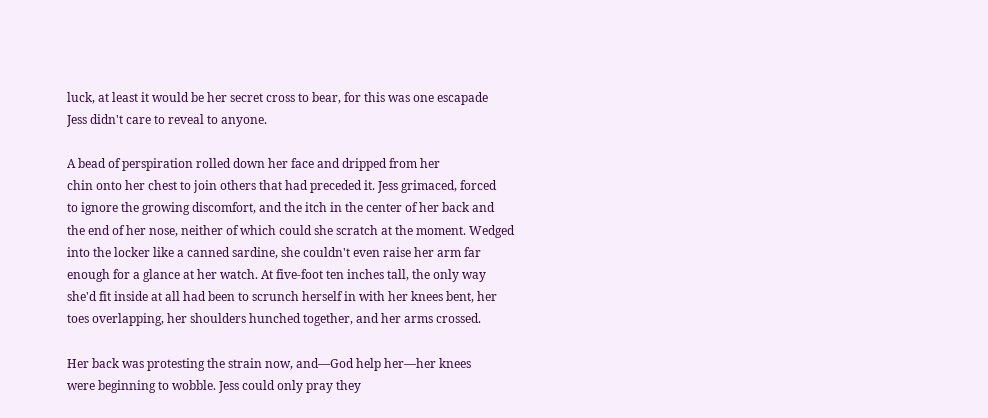luck, at least it would be her secret cross to bear, for this was one escapade
Jess didn't care to reveal to anyone.

A bead of perspiration rolled down her face and dripped from her
chin onto her chest to join others that had preceded it. Jess grimaced, forced
to ignore the growing discomfort, and the itch in the center of her back and
the end of her nose, neither of which could she scratch at the moment. Wedged
into the locker like a canned sardine, she couldn't even raise her arm far
enough for a glance at her watch. At five-foot ten inches tall, the only way
she'd fit inside at all had been to scrunch herself in with her knees bent, her
toes overlapping, her shoulders hunched together, and her arms crossed.

Her back was protesting the strain now, and—God help her—her knees
were beginning to wobble. Jess could only pray they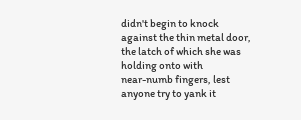didn't begin to knock
against the thin metal door, the latch of which she was holding onto with
near-numb fingers, lest anyone try to yank it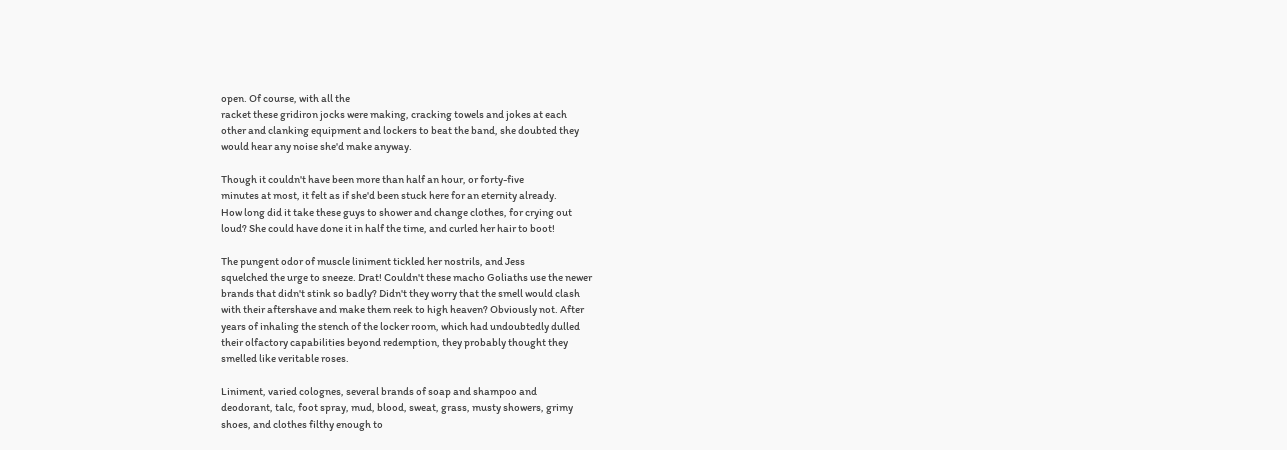open. Of course, with all the
racket these gridiron jocks were making, cracking towels and jokes at each
other and clanking equipment and lockers to beat the band, she doubted they
would hear any noise she'd make anyway.

Though it couldn't have been more than half an hour, or forty-five
minutes at most, it felt as if she'd been stuck here for an eternity already.
How long did it take these guys to shower and change clothes, for crying out
loud? She could have done it in half the time, and curled her hair to boot!

The pungent odor of muscle liniment tickled her nostrils, and Jess
squelched the urge to sneeze. Drat! Couldn't these macho Goliaths use the newer
brands that didn't stink so badly? Didn't they worry that the smell would clash
with their aftershave and make them reek to high heaven? Obviously not. After
years of inhaling the stench of the locker room, which had undoubtedly dulled
their olfactory capabilities beyond redemption, they probably thought they
smelled like veritable roses.

Liniment, varied colognes, several brands of soap and shampoo and
deodorant, talc, foot spray, mud, blood, sweat, grass, musty showers, grimy
shoes, and clothes filthy enough to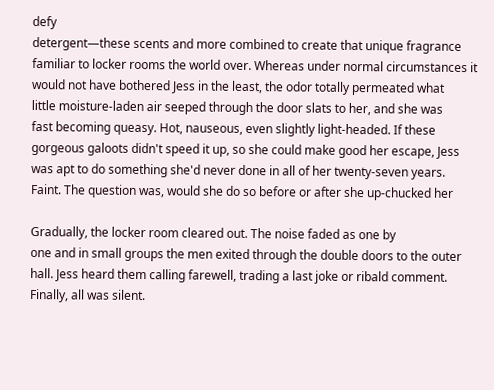defy
detergent—these scents and more combined to create that unique fragrance
familiar to locker rooms the world over. Whereas under normal circumstances it
would not have bothered Jess in the least, the odor totally permeated what
little moisture-laden air seeped through the door slats to her, and she was
fast becoming queasy. Hot, nauseous, even slightly light-headed. If these
gorgeous galoots didn't speed it up, so she could make good her escape, Jess
was apt to do something she'd never done in all of her twenty-seven years.
Faint. The question was, would she do so before or after she up-chucked her

Gradually, the locker room cleared out. The noise faded as one by
one and in small groups the men exited through the double doors to the outer
hall. Jess heard them calling farewell, trading a last joke or ribald comment.
Finally, all was silent.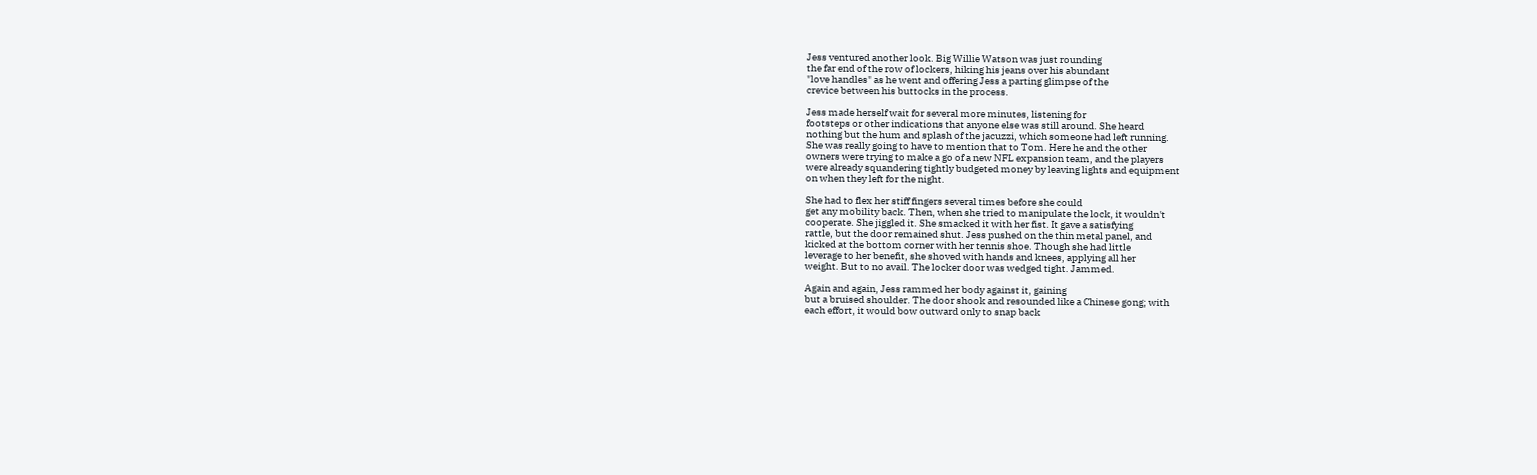Jess ventured another look. Big Willie Watson was just rounding
the far end of the row of lockers, hiking his jeans over his abundant
"love handles" as he went and offering Jess a parting glimpse of the
crevice between his buttocks in the process.

Jess made herself wait for several more minutes, listening for
footsteps or other indications that anyone else was still around. She heard
nothing but the hum and splash of the jacuzzi, which someone had left running.
She was really going to have to mention that to Tom. Here he and the other
owners were trying to make a go of a new NFL expansion team, and the players
were already squandering tightly budgeted money by leaving lights and equipment
on when they left for the night.

She had to flex her stiff fingers several times before she could
get any mobility back. Then, when she tried to manipulate the lock, it wouldn't
cooperate. She jiggled it. She smacked it with her fist. It gave a satisfying
rattle, but the door remained shut. Jess pushed on the thin metal panel, and
kicked at the bottom corner with her tennis shoe. Though she had little
leverage to her benefit, she shoved with hands and knees, applying all her
weight. But to no avail. The locker door was wedged tight. Jammed.

Again and again, Jess rammed her body against it, gaining
but a bruised shoulder. The door shook and resounded like a Chinese gong; with
each effort, it would bow outward only to snap back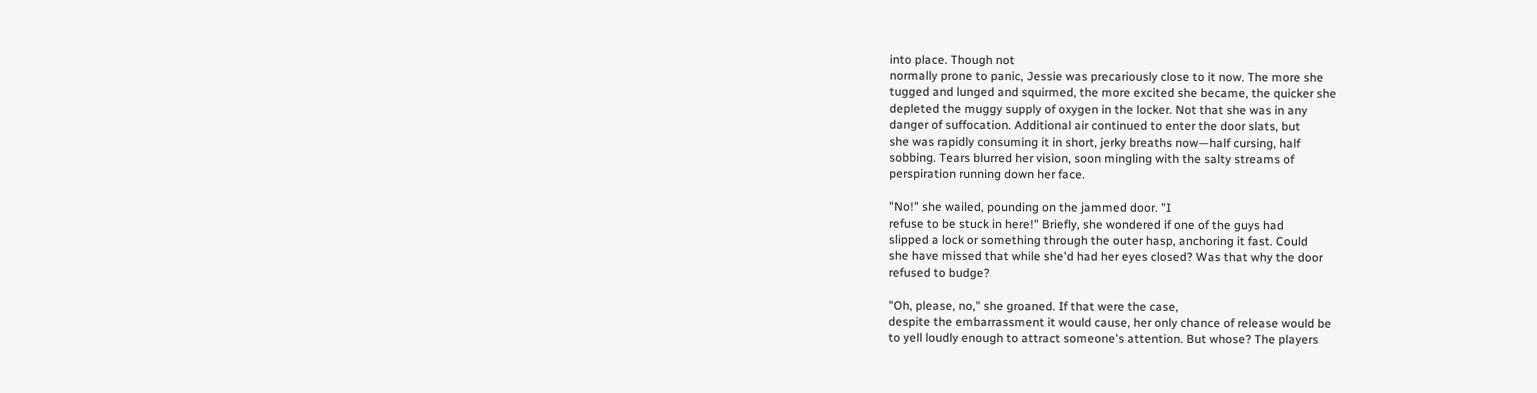into place. Though not
normally prone to panic, Jessie was precariously close to it now. The more she
tugged and lunged and squirmed, the more excited she became, the quicker she
depleted the muggy supply of oxygen in the locker. Not that she was in any
danger of suffocation. Additional air continued to enter the door slats, but
she was rapidly consuming it in short, jerky breaths now—half cursing, half
sobbing. Tears blurred her vision, soon mingling with the salty streams of
perspiration running down her face.

"No!" she wailed, pounding on the jammed door. "I
refuse to be stuck in here!" Briefly, she wondered if one of the guys had
slipped a lock or something through the outer hasp, anchoring it fast. Could
she have missed that while she'd had her eyes closed? Was that why the door
refused to budge?

"Oh, please, no," she groaned. If that were the case,
despite the embarrassment it would cause, her only chance of release would be
to yell loudly enough to attract someone's attention. But whose? The players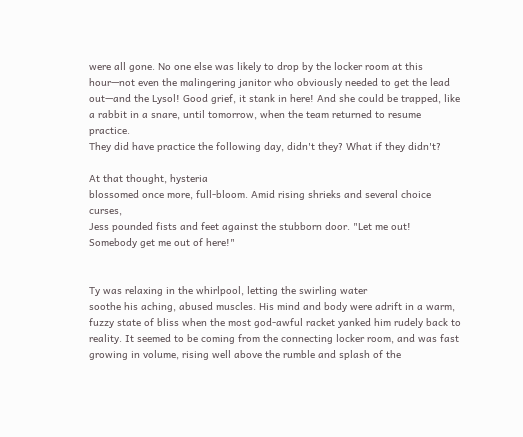were all gone. No one else was likely to drop by the locker room at this
hour—not even the malingering janitor who obviously needed to get the lead
out—and the Lysol! Good grief, it stank in here! And she could be trapped, like
a rabbit in a snare, until tomorrow, when the team returned to resume practice.
They did have practice the following day, didn't they? What if they didn't?

At that thought, hysteria
blossomed once more, full-bloom. Amid rising shrieks and several choice curses,
Jess pounded fists and feet against the stubborn door. "Let me out!
Somebody get me out of here!"


Ty was relaxing in the whirlpool, letting the swirling water
soothe his aching, abused muscles. His mind and body were adrift in a warm,
fuzzy state of bliss when the most god-awful racket yanked him rudely back to
reality. It seemed to be coming from the connecting locker room, and was fast
growing in volume, rising well above the rumble and splash of the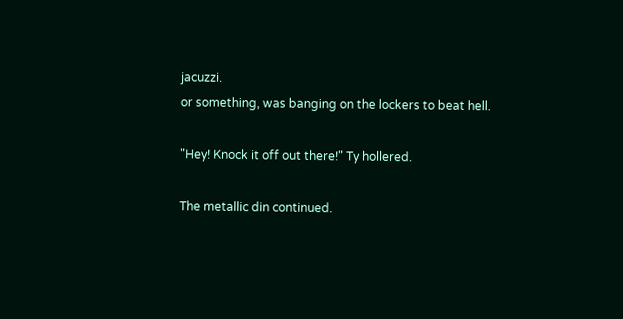jacuzzi.
or something, was banging on the lockers to beat hell.

"Hey! Knock it off out there!" Ty hollered.

The metallic din continued.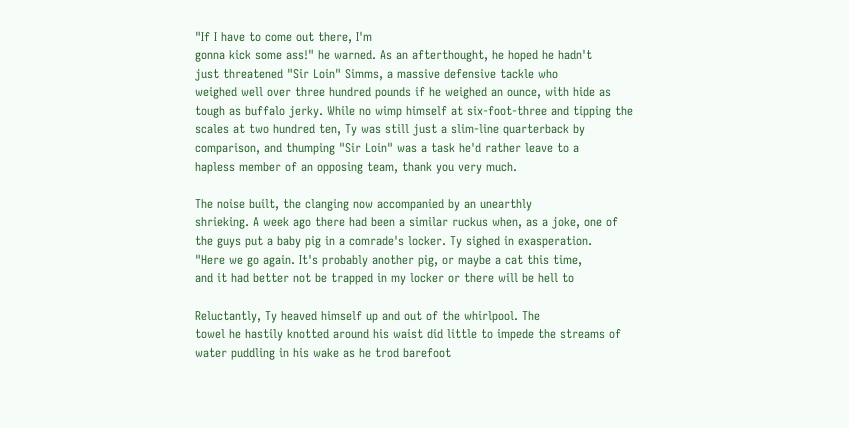"If I have to come out there, I'm
gonna kick some ass!" he warned. As an afterthought, he hoped he hadn't
just threatened "Sir Loin" Simms, a massive defensive tackle who
weighed well over three hundred pounds if he weighed an ounce, with hide as
tough as buffalo jerky. While no wimp himself at six-foot-three and tipping the
scales at two hundred ten, Ty was still just a slim-line quarterback by
comparison, and thumping "Sir Loin" was a task he'd rather leave to a
hapless member of an opposing team, thank you very much.

The noise built, the clanging now accompanied by an unearthly
shrieking. A week ago there had been a similar ruckus when, as a joke, one of
the guys put a baby pig in a comrade's locker. Ty sighed in exasperation.
"Here we go again. It's probably another pig, or maybe a cat this time,
and it had better not be trapped in my locker or there will be hell to

Reluctantly, Ty heaved himself up and out of the whirlpool. The
towel he hastily knotted around his waist did little to impede the streams of
water puddling in his wake as he trod barefoot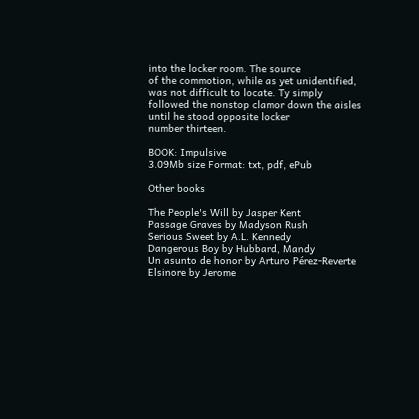into the locker room. The source
of the commotion, while as yet unidentified, was not difficult to locate. Ty simply
followed the nonstop clamor down the aisles until he stood opposite locker
number thirteen.

BOOK: Impulsive
3.09Mb size Format: txt, pdf, ePub

Other books

The People's Will by Jasper Kent
Passage Graves by Madyson Rush
Serious Sweet by A.L. Kennedy
Dangerous Boy by Hubbard, Mandy
Un asunto de honor by Arturo Pérez-Reverte
Elsinore by Jerome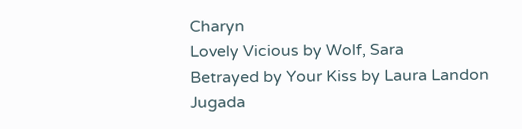Charyn
Lovely Vicious by Wolf, Sara
Betrayed by Your Kiss by Laura Landon
Jugada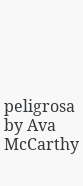peligrosa by Ava McCarthy